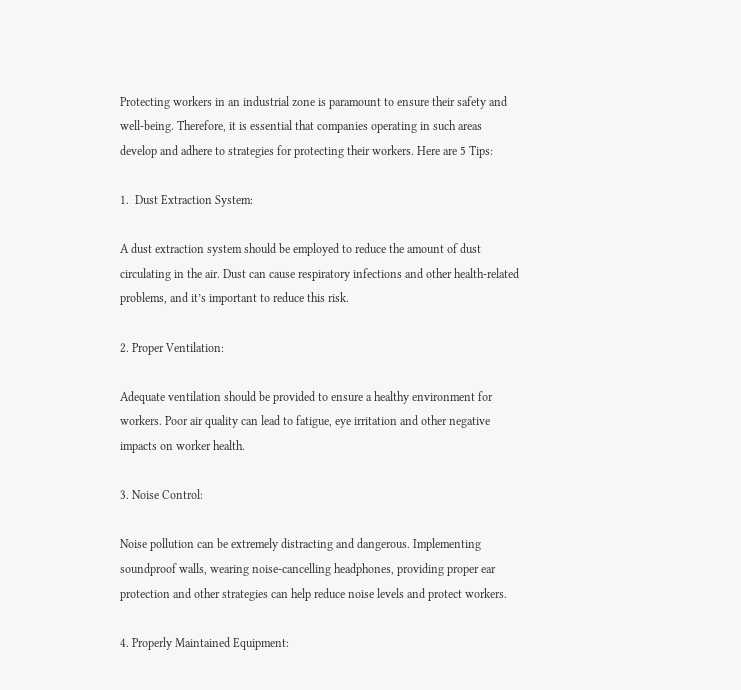Protecting workers in an industrial zone is paramount to ensure their safety and well-being. Therefore, it is essential that companies operating in such areas develop and adhere to strategies for protecting their workers. Here are 5 Tips:

1.  Dust Extraction System:

A dust extraction system should be employed to reduce the amount of dust circulating in the air. Dust can cause respiratory infections and other health-related problems, and it’s important to reduce this risk.

2. Proper Ventilation:

Adequate ventilation should be provided to ensure a healthy environment for workers. Poor air quality can lead to fatigue, eye irritation and other negative impacts on worker health.

3. Noise Control:

Noise pollution can be extremely distracting and dangerous. Implementing soundproof walls, wearing noise-cancelling headphones, providing proper ear protection and other strategies can help reduce noise levels and protect workers.

4. Properly Maintained Equipment: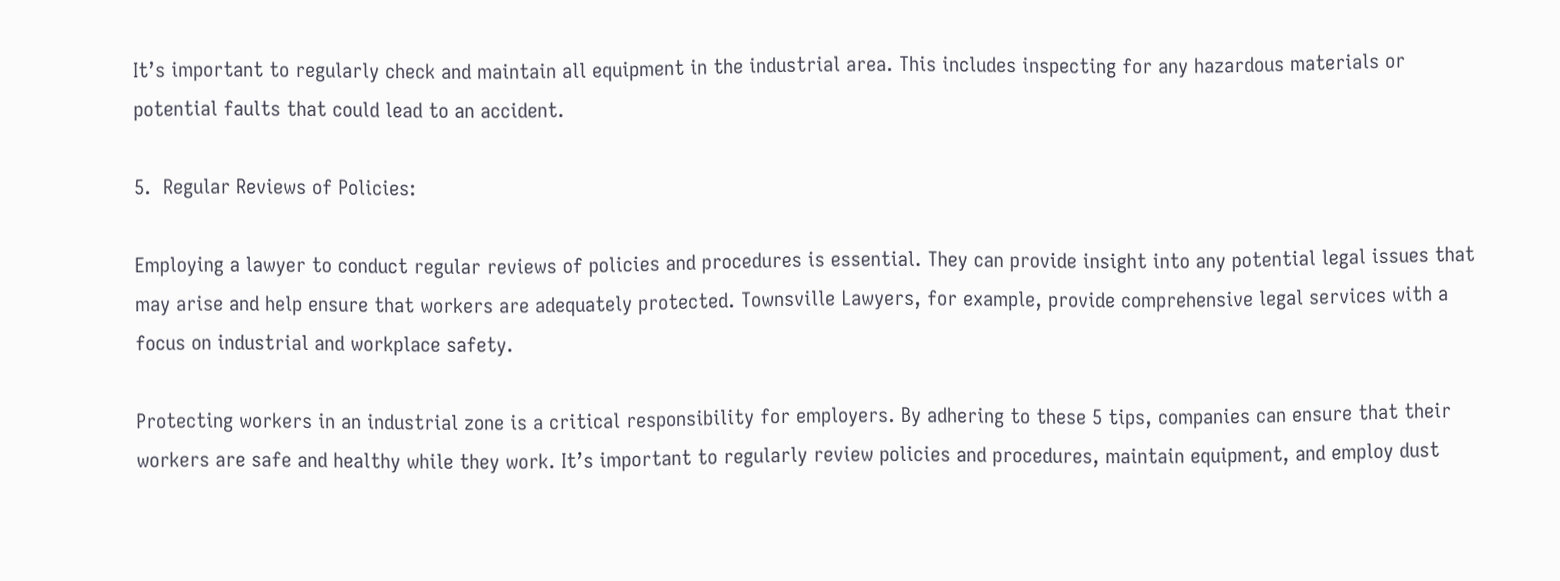It’s important to regularly check and maintain all equipment in the industrial area. This includes inspecting for any hazardous materials or potential faults that could lead to an accident.

5.  Regular Reviews of Policies:

Employing a lawyer to conduct regular reviews of policies and procedures is essential. They can provide insight into any potential legal issues that may arise and help ensure that workers are adequately protected. Townsville Lawyers, for example, provide comprehensive legal services with a focus on industrial and workplace safety.

Protecting workers in an industrial zone is a critical responsibility for employers. By adhering to these 5 tips, companies can ensure that their workers are safe and healthy while they work. It’s important to regularly review policies and procedures, maintain equipment, and employ dust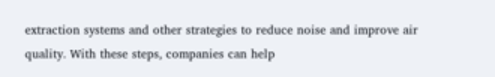extraction systems and other strategies to reduce noise and improve air quality. With these steps, companies can help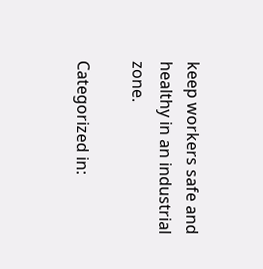keep workers safe and healthy in an industrial zone.

Categorized in: